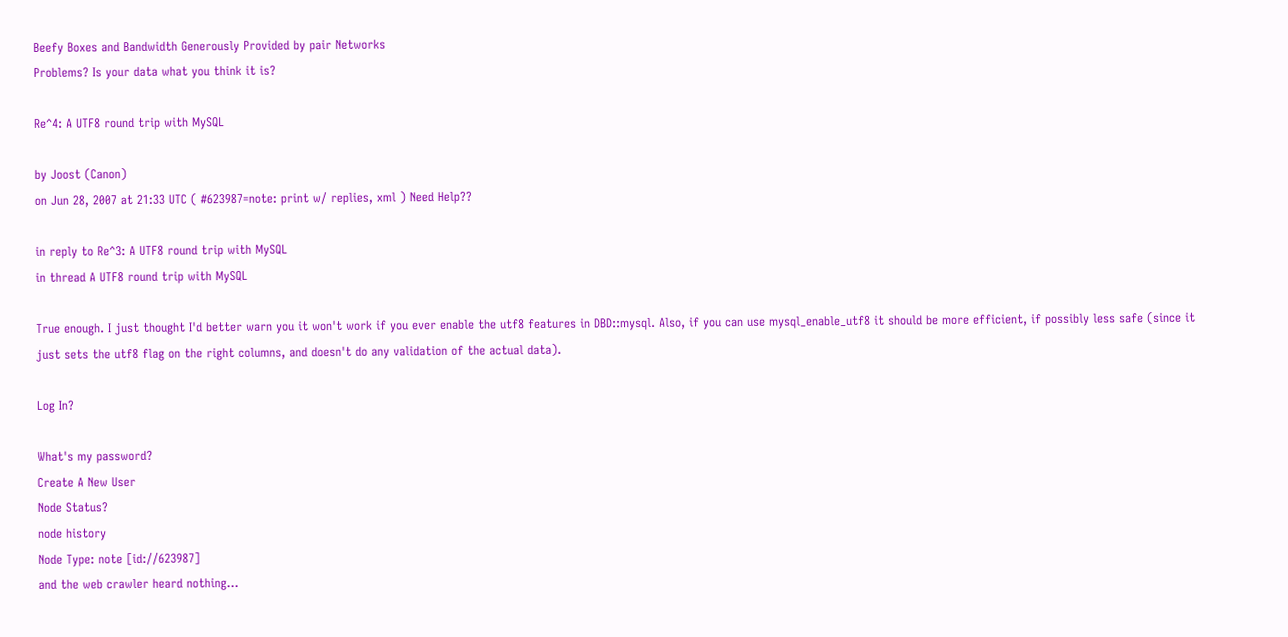Beefy Boxes and Bandwidth Generously Provided by pair Networks
Problems? Is your data what you think it is?

Re^4: A UTF8 round trip with MySQL

by Joost (Canon)
on Jun 28, 2007 at 21:33 UTC ( #623987=note: print w/ replies, xml ) Need Help??

in reply to Re^3: A UTF8 round trip with MySQL
in thread A UTF8 round trip with MySQL

True enough. I just thought I'd better warn you it won't work if you ever enable the utf8 features in DBD::mysql. Also, if you can use mysql_enable_utf8 it should be more efficient, if possibly less safe (since it just sets the utf8 flag on the right columns, and doesn't do any validation of the actual data).

Log In?

What's my password?
Create A New User
Node Status?
node history
Node Type: note [id://623987]
and the web crawler heard nothing...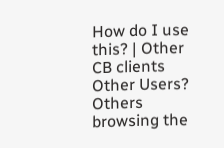How do I use this? | Other CB clients
Other Users?
Others browsing the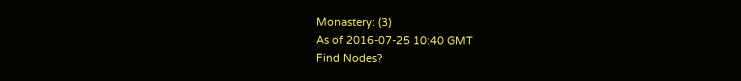Monastery: (3)
As of 2016-07-25 10:40 GMT
Find Nodes?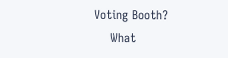Voting Booth?
    What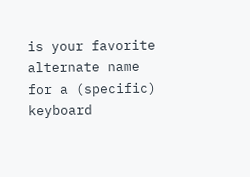is your favorite alternate name for a (specific) keyboard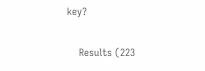key?

    Results (223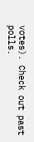votes). Check out past polls.